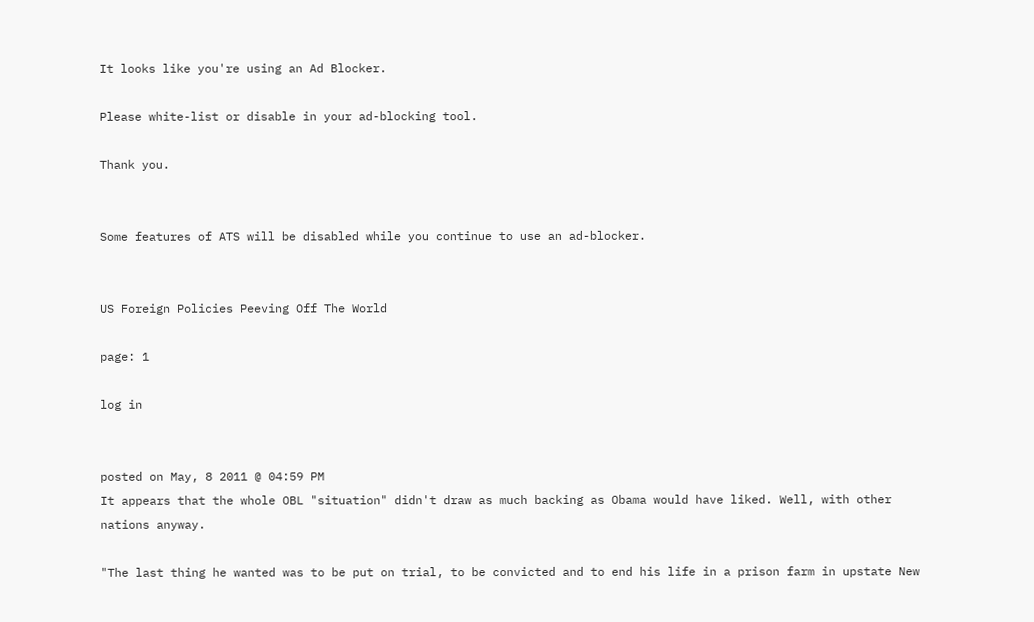It looks like you're using an Ad Blocker.

Please white-list or disable in your ad-blocking tool.

Thank you.


Some features of ATS will be disabled while you continue to use an ad-blocker.


US Foreign Policies Peeving Off The World

page: 1

log in


posted on May, 8 2011 @ 04:59 PM
It appears that the whole OBL "situation" didn't draw as much backing as Obama would have liked. Well, with other nations anyway.

"The last thing he wanted was to be put on trial, to be convicted and to end his life in a prison farm in upstate New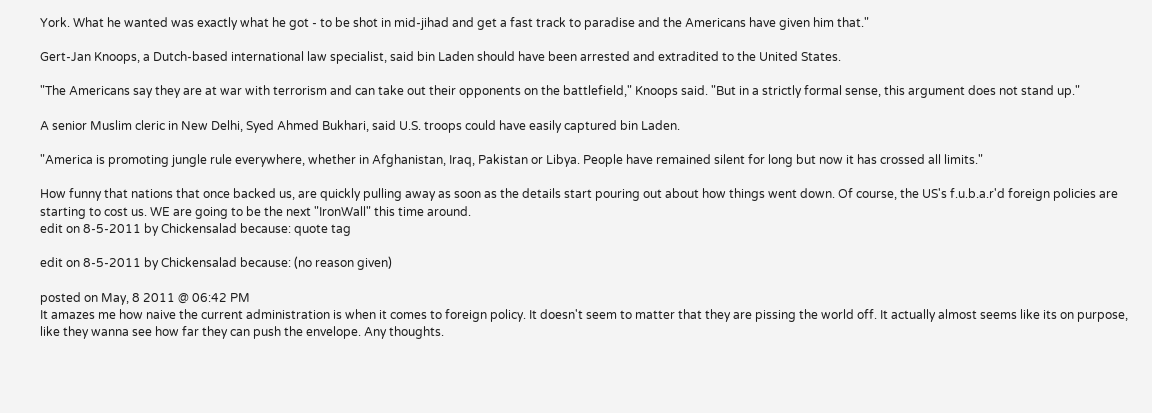York. What he wanted was exactly what he got - to be shot in mid-jihad and get a fast track to paradise and the Americans have given him that."

Gert-Jan Knoops, a Dutch-based international law specialist, said bin Laden should have been arrested and extradited to the United States.

"The Americans say they are at war with terrorism and can take out their opponents on the battlefield," Knoops said. "But in a strictly formal sense, this argument does not stand up."

A senior Muslim cleric in New Delhi, Syed Ahmed Bukhari, said U.S. troops could have easily captured bin Laden.

"America is promoting jungle rule everywhere, whether in Afghanistan, Iraq, Pakistan or Libya. People have remained silent for long but now it has crossed all limits."

How funny that nations that once backed us, are quickly pulling away as soon as the details start pouring out about how things went down. Of course, the US's f.u.b.a.r'd foreign policies are starting to cost us. WE are going to be the next "IronWall" this time around.
edit on 8-5-2011 by Chickensalad because: quote tag

edit on 8-5-2011 by Chickensalad because: (no reason given)

posted on May, 8 2011 @ 06:42 PM
It amazes me how naive the current administration is when it comes to foreign policy. It doesn't seem to matter that they are pissing the world off. It actually almost seems like its on purpose, like they wanna see how far they can push the envelope. Any thoughts.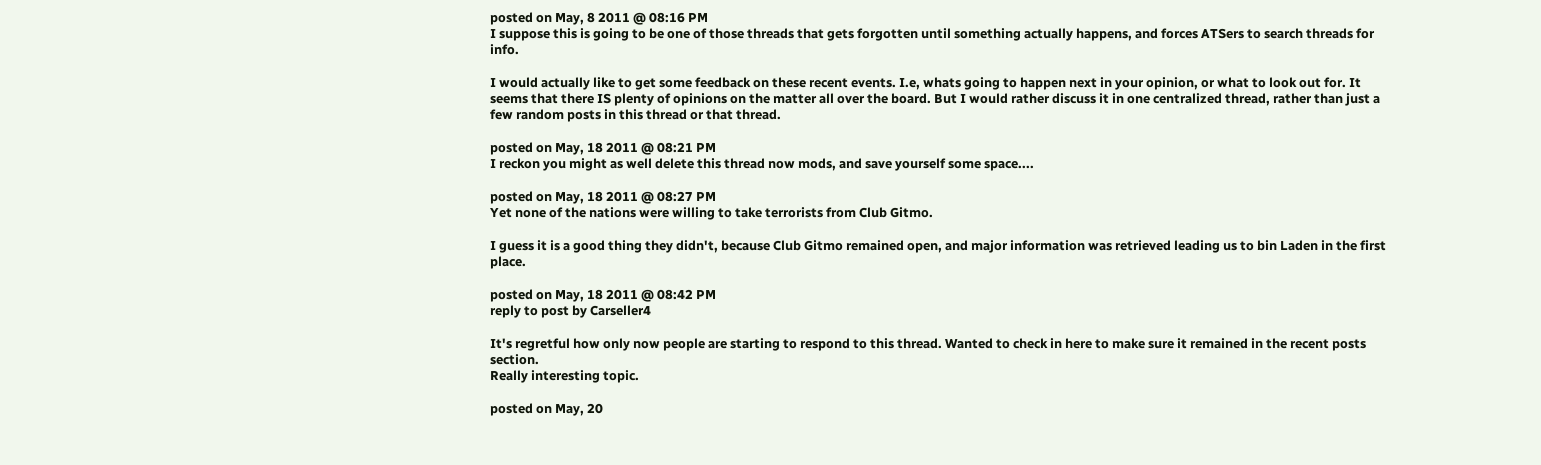posted on May, 8 2011 @ 08:16 PM
I suppose this is going to be one of those threads that gets forgotten until something actually happens, and forces ATSers to search threads for info.

I would actually like to get some feedback on these recent events. I.e, whats going to happen next in your opinion, or what to look out for. It seems that there IS plenty of opinions on the matter all over the board. But I would rather discuss it in one centralized thread, rather than just a few random posts in this thread or that thread.

posted on May, 18 2011 @ 08:21 PM
I reckon you might as well delete this thread now mods, and save yourself some space....

posted on May, 18 2011 @ 08:27 PM
Yet none of the nations were willing to take terrorists from Club Gitmo.

I guess it is a good thing they didn't, because Club Gitmo remained open, and major information was retrieved leading us to bin Laden in the first place.

posted on May, 18 2011 @ 08:42 PM
reply to post by Carseller4

It's regretful how only now people are starting to respond to this thread. Wanted to check in here to make sure it remained in the recent posts section.
Really interesting topic.

posted on May, 20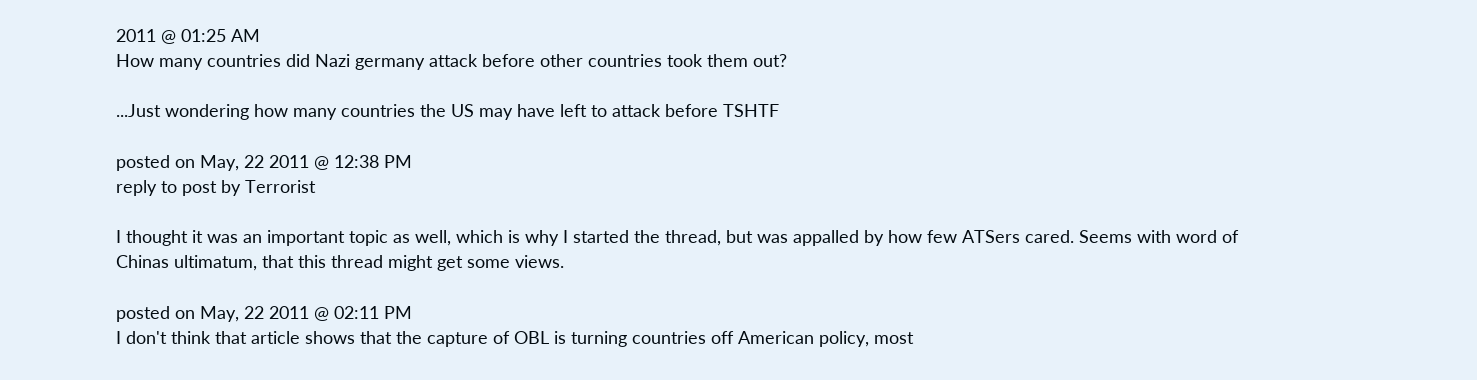2011 @ 01:25 AM
How many countries did Nazi germany attack before other countries took them out?

...Just wondering how many countries the US may have left to attack before TSHTF

posted on May, 22 2011 @ 12:38 PM
reply to post by Terrorist

I thought it was an important topic as well, which is why I started the thread, but was appalled by how few ATSers cared. Seems with word of Chinas ultimatum, that this thread might get some views.

posted on May, 22 2011 @ 02:11 PM
I don't think that article shows that the capture of OBL is turning countries off American policy, most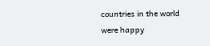countries in the world were happy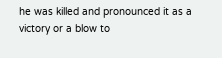he was killed and pronounced it as a victory or a blow to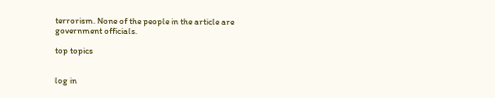terrorism. None of the people in the article are government officials.

top topics


log in